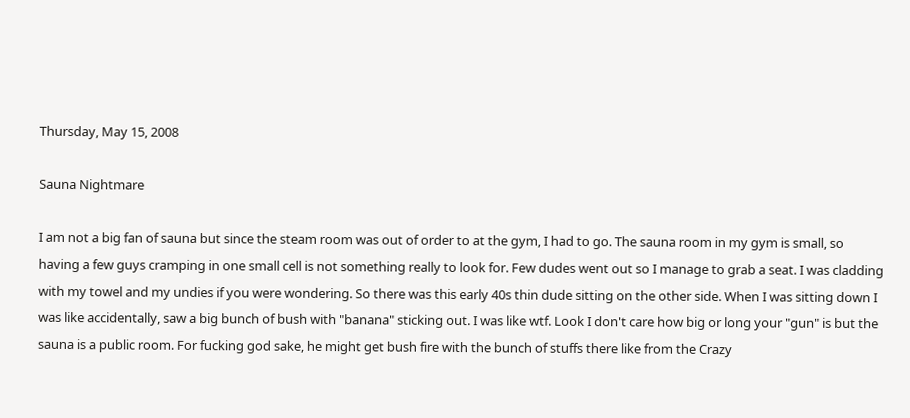Thursday, May 15, 2008

Sauna Nightmare

I am not a big fan of sauna but since the steam room was out of order to at the gym, I had to go. The sauna room in my gym is small, so having a few guys cramping in one small cell is not something really to look for. Few dudes went out so I manage to grab a seat. I was cladding with my towel and my undies if you were wondering. So there was this early 40s thin dude sitting on the other side. When I was sitting down I was like accidentally, saw a big bunch of bush with "banana" sticking out. I was like wtf. Look I don't care how big or long your "gun" is but the sauna is a public room. For fucking god sake, he might get bush fire with the bunch of stuffs there like from the Crazy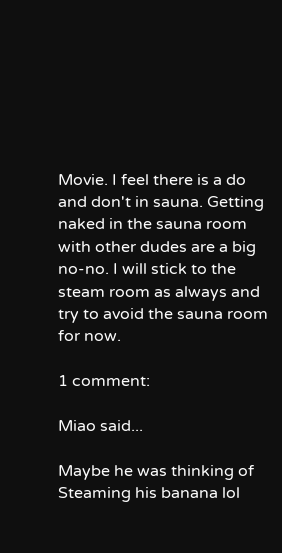Movie. I feel there is a do and don't in sauna. Getting naked in the sauna room with other dudes are a big no-no. I will stick to the steam room as always and try to avoid the sauna room for now.

1 comment:

Miao said...

Maybe he was thinking of Steaming his banana lol